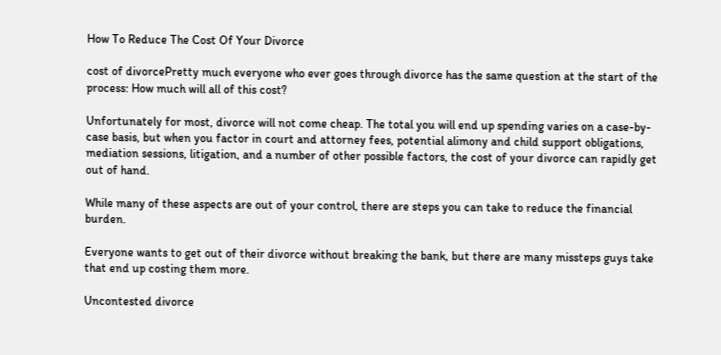How To Reduce The Cost Of Your Divorce

cost of divorcePretty much everyone who ever goes through divorce has the same question at the start of the process: How much will all of this cost?

Unfortunately for most, divorce will not come cheap. The total you will end up spending varies on a case-by-case basis, but when you factor in court and attorney fees, potential alimony and child support obligations, mediation sessions, litigation, and a number of other possible factors, the cost of your divorce can rapidly get out of hand.

While many of these aspects are out of your control, there are steps you can take to reduce the financial burden.

Everyone wants to get out of their divorce without breaking the bank, but there are many missteps guys take that end up costing them more.

Uncontested divorce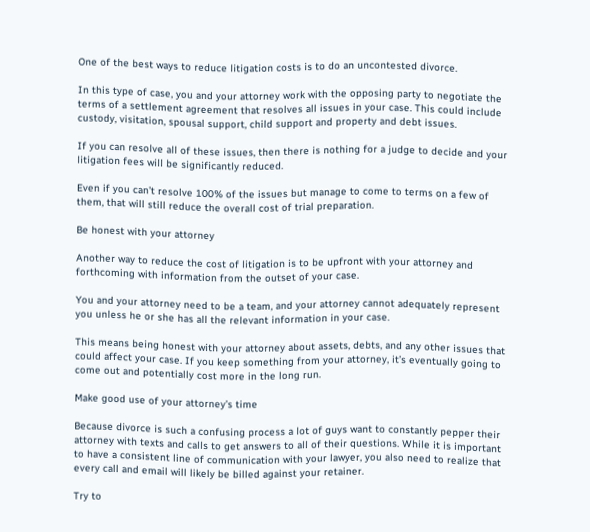One of the best ways to reduce litigation costs is to do an uncontested divorce.

In this type of case, you and your attorney work with the opposing party to negotiate the terms of a settlement agreement that resolves all issues in your case. This could include custody, visitation, spousal support, child support and property and debt issues.

If you can resolve all of these issues, then there is nothing for a judge to decide and your litigation fees will be significantly reduced.

Even if you can’t resolve 100% of the issues but manage to come to terms on a few of them, that will still reduce the overall cost of trial preparation.

Be honest with your attorney

Another way to reduce the cost of litigation is to be upfront with your attorney and forthcoming with information from the outset of your case.

You and your attorney need to be a team, and your attorney cannot adequately represent you unless he or she has all the relevant information in your case.

This means being honest with your attorney about assets, debts, and any other issues that could affect your case. If you keep something from your attorney, it’s eventually going to come out and potentially cost more in the long run.

Make good use of your attorney’s time

Because divorce is such a confusing process a lot of guys want to constantly pepper their attorney with texts and calls to get answers to all of their questions. While it is important to have a consistent line of communication with your lawyer, you also need to realize that every call and email will likely be billed against your retainer.

Try to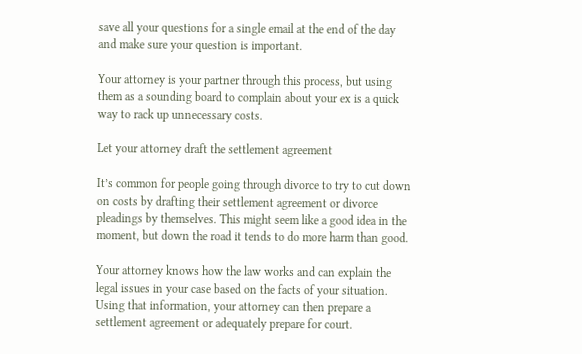save all your questions for a single email at the end of the day and make sure your question is important.

Your attorney is your partner through this process, but using them as a sounding board to complain about your ex is a quick way to rack up unnecessary costs.

Let your attorney draft the settlement agreement

It’s common for people going through divorce to try to cut down on costs by drafting their settlement agreement or divorce pleadings by themselves. This might seem like a good idea in the moment, but down the road it tends to do more harm than good.

Your attorney knows how the law works and can explain the legal issues in your case based on the facts of your situation. Using that information, your attorney can then prepare a settlement agreement or adequately prepare for court.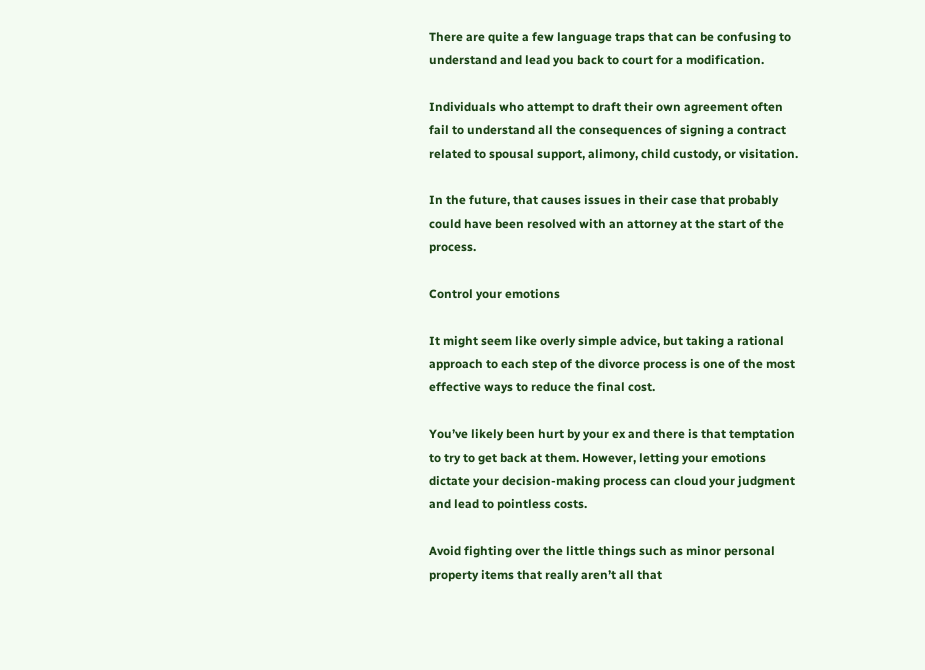There are quite a few language traps that can be confusing to understand and lead you back to court for a modification.

Individuals who attempt to draft their own agreement often fail to understand all the consequences of signing a contract related to spousal support, alimony, child custody, or visitation.

In the future, that causes issues in their case that probably could have been resolved with an attorney at the start of the process.

Control your emotions

It might seem like overly simple advice, but taking a rational approach to each step of the divorce process is one of the most effective ways to reduce the final cost.

You’ve likely been hurt by your ex and there is that temptation to try to get back at them. However, letting your emotions dictate your decision-making process can cloud your judgment and lead to pointless costs.

Avoid fighting over the little things such as minor personal property items that really aren’t all that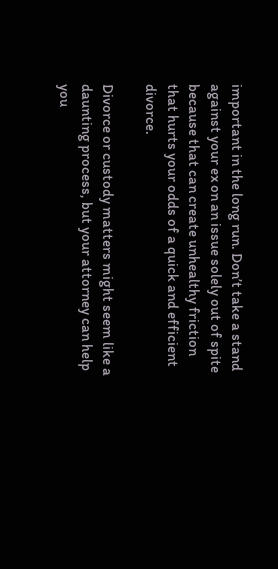important in the long run. Don’t take a stand against your ex on an issue solely out of spite because that can create unhealthy friction that hurts your odds of a quick and efficient divorce.

Divorce or custody matters might seem like a daunting process, but your attorney can help you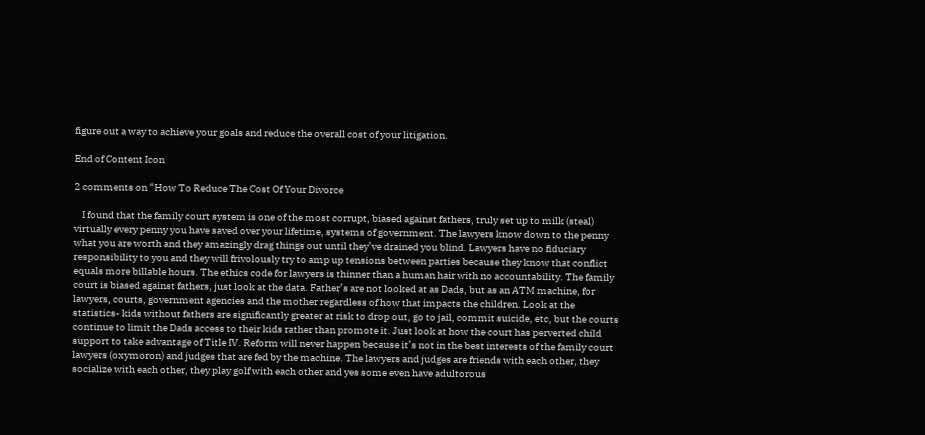figure out a way to achieve your goals and reduce the overall cost of your litigation.

End of Content Icon

2 comments on “How To Reduce The Cost Of Your Divorce

    I found that the family court system is one of the most corrupt, biased against fathers, truly set up to milk (steal) virtually every penny you have saved over your lifetime, systems of government. The lawyers know down to the penny what you are worth and they amazingly drag things out until they’ve drained you blind. Lawyers have no fiduciary responsibility to you and they will frivolously try to amp up tensions between parties because they know that conflict equals more billable hours. The ethics code for lawyers is thinner than a human hair with no accountability. The family court is biased against fathers, just look at the data. Father’s are not looked at as Dads, but as an ATM machine, for lawyers, courts, government agencies and the mother regardless of how that impacts the children. Look at the statistics- kids without fathers are significantly greater at risk to drop out, go to jail, commit suicide, etc, but the courts continue to limit the Dads access to their kids rather than promote it. Just look at how the court has perverted child support to take advantage of Title IV. Reform will never happen because it’s not in the best interests of the family court lawyers (oxymoron) and judges that are fed by the machine. The lawyers and judges are friends with each other, they socialize with each other, they play golf with each other and yes some even have adultorous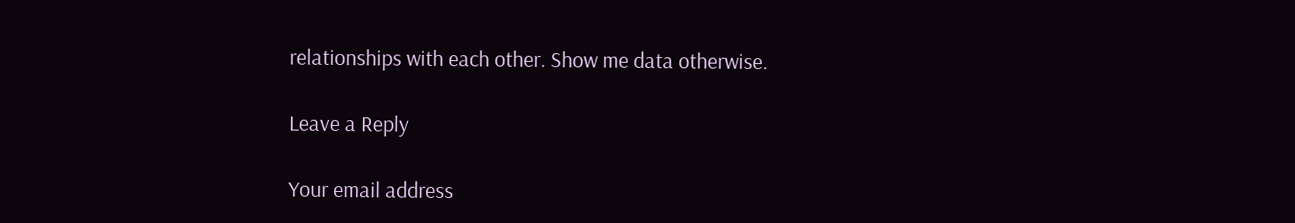relationships with each other. Show me data otherwise.

Leave a Reply

Your email address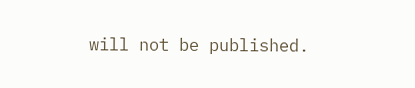will not be published.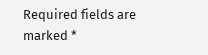Required fields are marked *